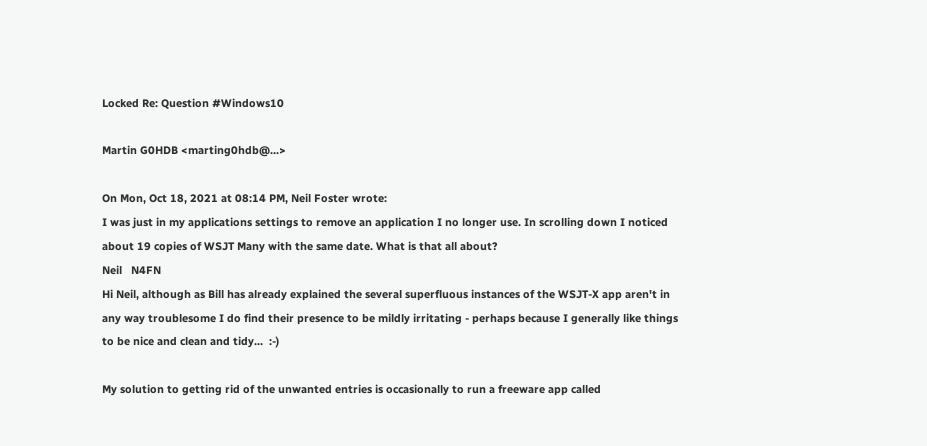Locked Re: Question #Windows10

Martin G0HDB <marting0hdb@...>

On Mon, Oct 18, 2021 at 08:14 PM, Neil Foster wrote:
I was just in my applications settings to remove an application I no longer use. In scrolling down I noticed about 19 copies of WSJT Many with the same date. What is that all about?
Neil   N4FN
Hi Neil, although as Bill has already explained the several superfluous instances of the WSJT-X app aren't in any way troublesome I do find their presence to be mildly irritating - perhaps because I generally like things to be nice and clean and tidy...  :-)

My solution to getting rid of the unwanted entries is occasionally to run a freeware app called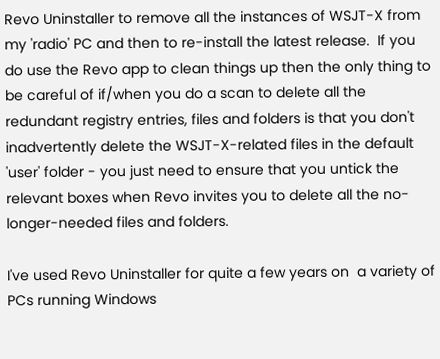Revo Uninstaller to remove all the instances of WSJT-X from my 'radio' PC and then to re-install the latest release.  If you do use the Revo app to clean things up then the only thing to be careful of if/when you do a scan to delete all the redundant registry entries, files and folders is that you don't inadvertently delete the WSJT-X-related files in the default 'user' folder - you just need to ensure that you untick the relevant boxes when Revo invites you to delete all the no-longer-needed files and folders.

I've used Revo Uninstaller for quite a few years on  a variety of PCs running Windows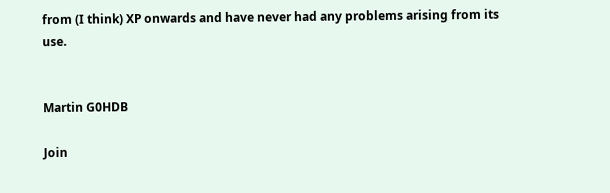from (I think) XP onwards and have never had any problems arising from its use.


Martin G0HDB

Join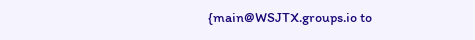{main@WSJTX.groups.io to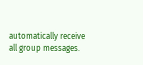automatically receive all group messages.